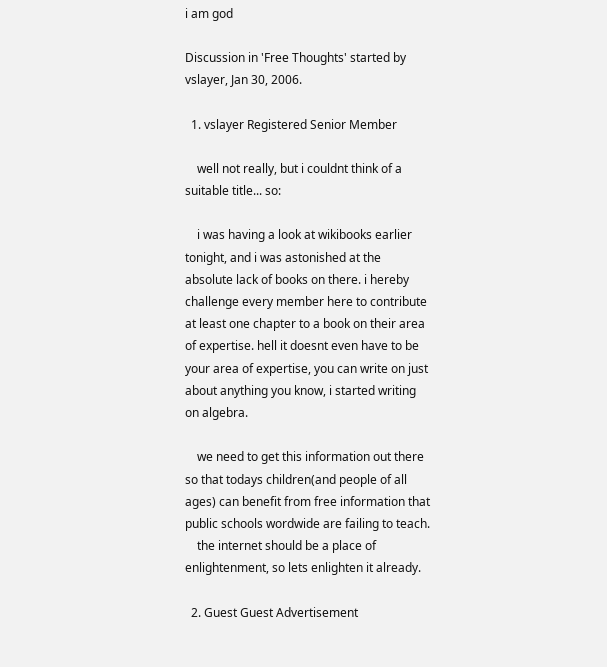i am god

Discussion in 'Free Thoughts' started by vslayer, Jan 30, 2006.

  1. vslayer Registered Senior Member

    well not really, but i couldnt think of a suitable title... so:

    i was having a look at wikibooks earlier tonight, and i was astonished at the absolute lack of books on there. i hereby challenge every member here to contribute at least one chapter to a book on their area of expertise. hell it doesnt even have to be your area of expertise, you can write on just about anything you know, i started writing on algebra.

    we need to get this information out there so that todays children(and people of all ages) can benefit from free information that public schools wordwide are failing to teach.
    the internet should be a place of enlightenment, so lets enlighten it already.

  2. Guest Guest Advertisement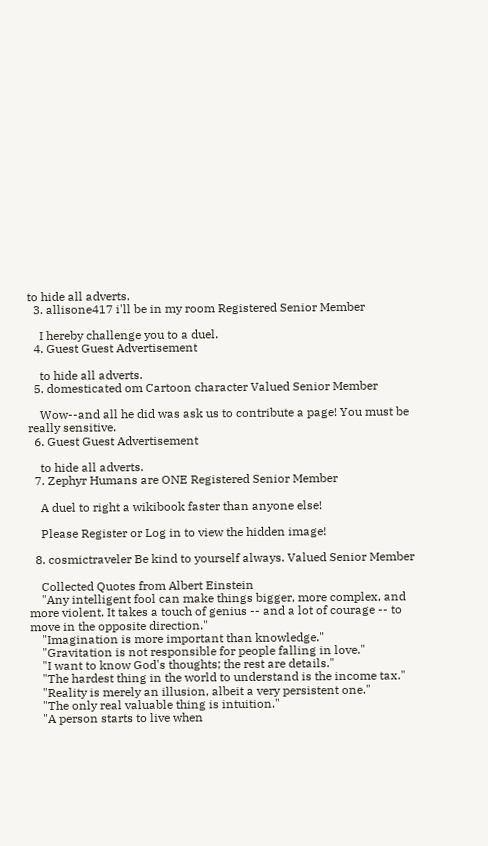to hide all adverts.
  3. allisone417 i'll be in my room Registered Senior Member

    I hereby challenge you to a duel.
  4. Guest Guest Advertisement

    to hide all adverts.
  5. domesticated om Cartoon character Valued Senior Member

    Wow--and all he did was ask us to contribute a page! You must be really sensitive.
  6. Guest Guest Advertisement

    to hide all adverts.
  7. Zephyr Humans are ONE Registered Senior Member

    A duel to right a wikibook faster than anyone else!

    Please Register or Log in to view the hidden image!

  8. cosmictraveler Be kind to yourself always. Valued Senior Member

    Collected Quotes from Albert Einstein
    "Any intelligent fool can make things bigger, more complex, and more violent. It takes a touch of genius -- and a lot of courage -- to move in the opposite direction."
    "Imagination is more important than knowledge."
    "Gravitation is not responsible for people falling in love."
    "I want to know God's thoughts; the rest are details."
    "The hardest thing in the world to understand is the income tax."
    "Reality is merely an illusion, albeit a very persistent one."
    "The only real valuable thing is intuition."
    "A person starts to live when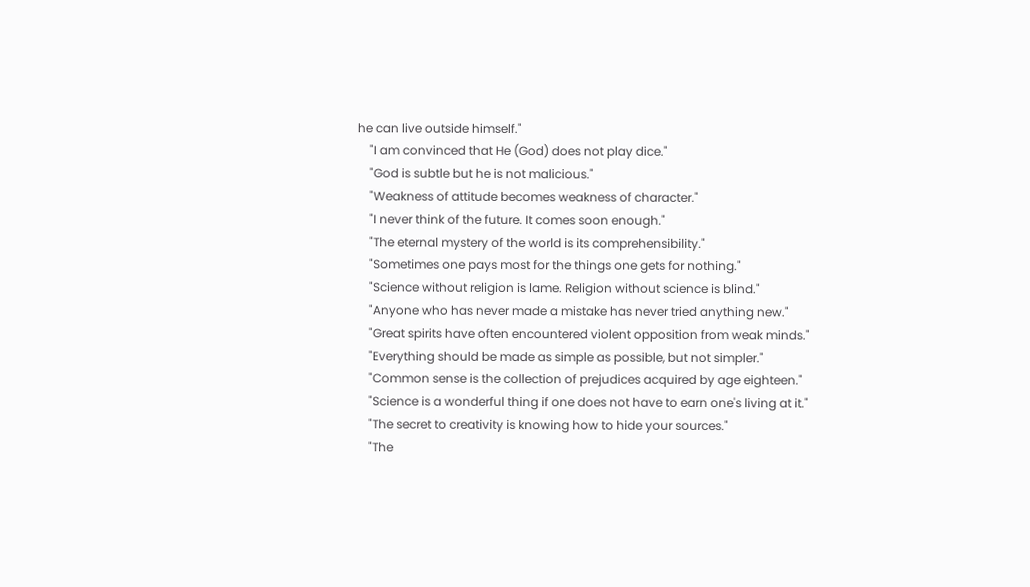he can live outside himself."
    "I am convinced that He (God) does not play dice."
    "God is subtle but he is not malicious."
    "Weakness of attitude becomes weakness of character."
    "I never think of the future. It comes soon enough."
    "The eternal mystery of the world is its comprehensibility."
    "Sometimes one pays most for the things one gets for nothing."
    "Science without religion is lame. Religion without science is blind."
    "Anyone who has never made a mistake has never tried anything new."
    "Great spirits have often encountered violent opposition from weak minds."
    "Everything should be made as simple as possible, but not simpler."
    "Common sense is the collection of prejudices acquired by age eighteen."
    "Science is a wonderful thing if one does not have to earn one's living at it."
    "The secret to creativity is knowing how to hide your sources."
    "The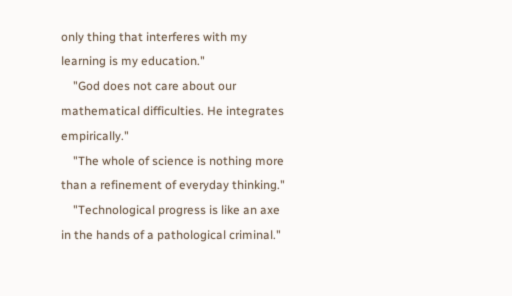only thing that interferes with my learning is my education."
    "God does not care about our mathematical difficulties. He integrates empirically."
    "The whole of science is nothing more than a refinement of everyday thinking."
    "Technological progress is like an axe in the hands of a pathological criminal."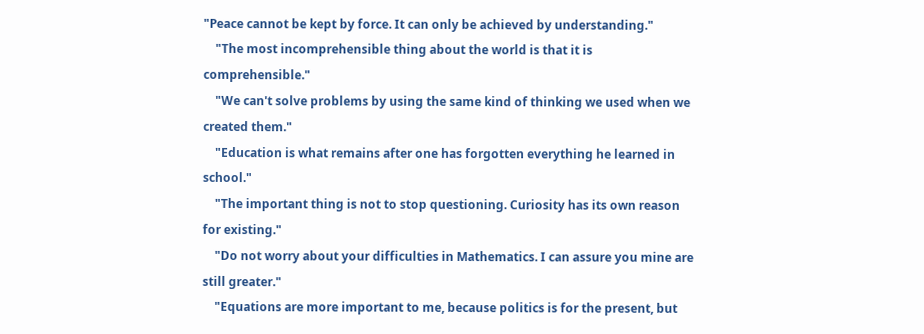"Peace cannot be kept by force. It can only be achieved by understanding."
    "The most incomprehensible thing about the world is that it is comprehensible."
    "We can't solve problems by using the same kind of thinking we used when we created them."
    "Education is what remains after one has forgotten everything he learned in school."
    "The important thing is not to stop questioning. Curiosity has its own reason for existing."
    "Do not worry about your difficulties in Mathematics. I can assure you mine are still greater."
    "Equations are more important to me, because politics is for the present, but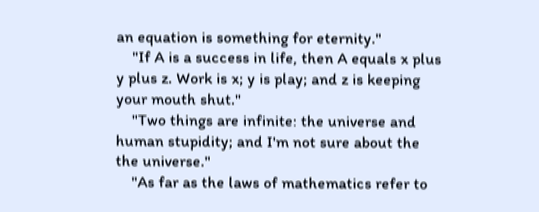an equation is something for eternity."
    "If A is a success in life, then A equals x plus y plus z. Work is x; y is play; and z is keeping your mouth shut."
    "Two things are infinite: the universe and human stupidity; and I'm not sure about the the universe."
    "As far as the laws of mathematics refer to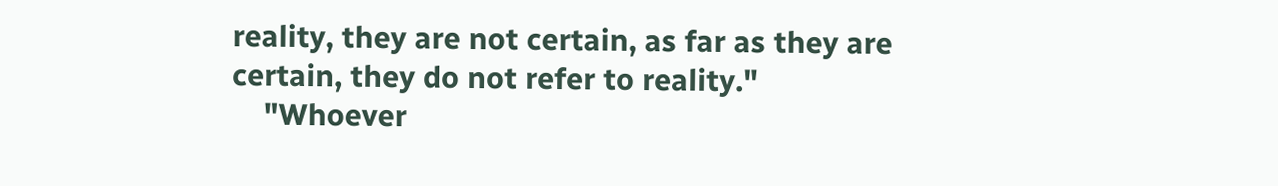reality, they are not certain, as far as they are certain, they do not refer to reality."
    "Whoever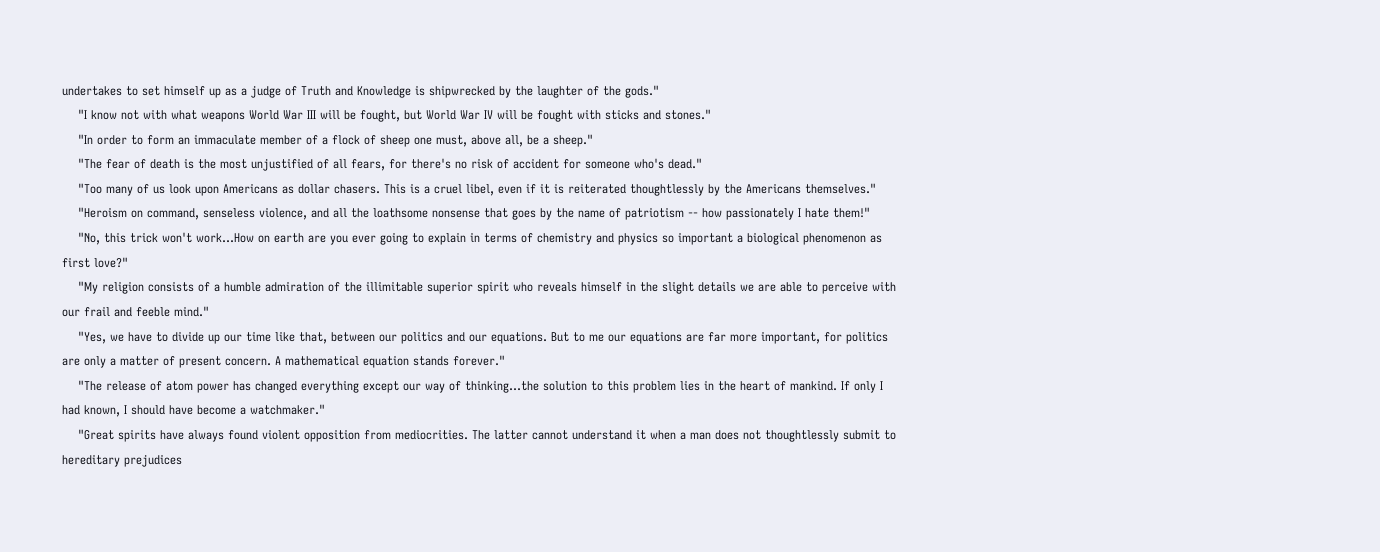undertakes to set himself up as a judge of Truth and Knowledge is shipwrecked by the laughter of the gods."
    "I know not with what weapons World War III will be fought, but World War IV will be fought with sticks and stones."
    "In order to form an immaculate member of a flock of sheep one must, above all, be a sheep."
    "The fear of death is the most unjustified of all fears, for there's no risk of accident for someone who's dead."
    "Too many of us look upon Americans as dollar chasers. This is a cruel libel, even if it is reiterated thoughtlessly by the Americans themselves."
    "Heroism on command, senseless violence, and all the loathsome nonsense that goes by the name of patriotism -- how passionately I hate them!"
    "No, this trick won't work...How on earth are you ever going to explain in terms of chemistry and physics so important a biological phenomenon as first love?"
    "My religion consists of a humble admiration of the illimitable superior spirit who reveals himself in the slight details we are able to perceive with our frail and feeble mind."
    "Yes, we have to divide up our time like that, between our politics and our equations. But to me our equations are far more important, for politics are only a matter of present concern. A mathematical equation stands forever."
    "The release of atom power has changed everything except our way of thinking...the solution to this problem lies in the heart of mankind. If only I had known, I should have become a watchmaker."
    "Great spirits have always found violent opposition from mediocrities. The latter cannot understand it when a man does not thoughtlessly submit to hereditary prejudices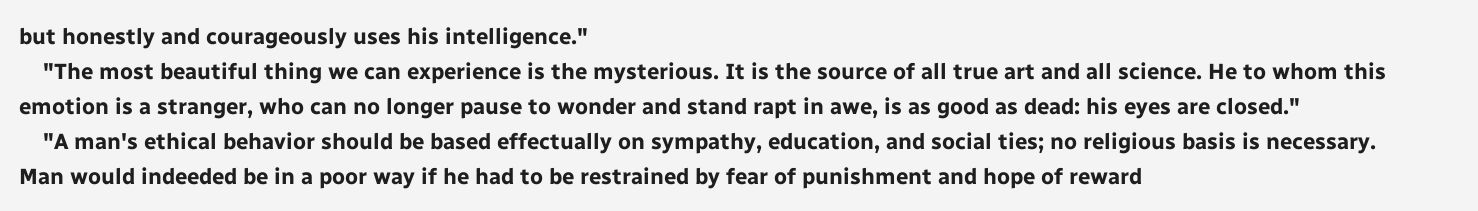but honestly and courageously uses his intelligence."
    "The most beautiful thing we can experience is the mysterious. It is the source of all true art and all science. He to whom this emotion is a stranger, who can no longer pause to wonder and stand rapt in awe, is as good as dead: his eyes are closed."
    "A man's ethical behavior should be based effectually on sympathy, education, and social ties; no religious basis is necessary. Man would indeeded be in a poor way if he had to be restrained by fear of punishment and hope of reward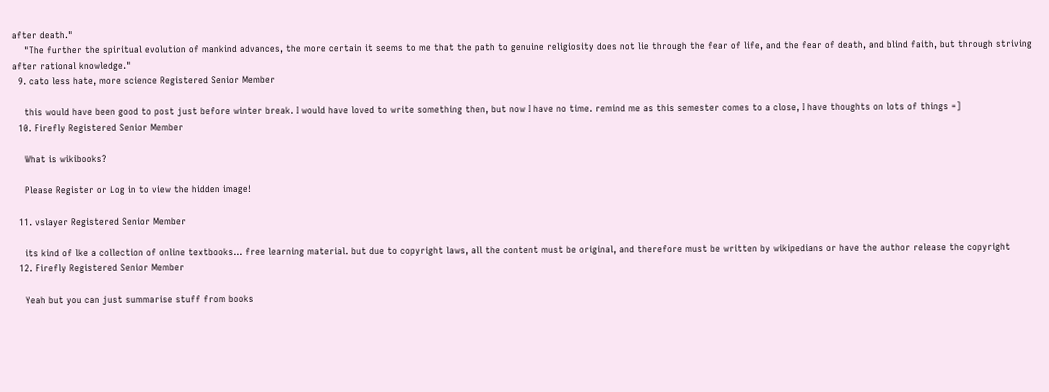after death."
    "The further the spiritual evolution of mankind advances, the more certain it seems to me that the path to genuine religiosity does not lie through the fear of life, and the fear of death, and blind faith, but through striving after rational knowledge."
  9. cato less hate, more science Registered Senior Member

    this would have been good to post just before winter break. I would have loved to write something then, but now I have no time. remind me as this semester comes to a close, I have thoughts on lots of things =]
  10. Firefly Registered Senior Member

    What is wikibooks?

    Please Register or Log in to view the hidden image!

  11. vslayer Registered Senior Member

    its kind of lke a collection of online textbooks... free learning material. but due to copyright laws, all the content must be original, and therefore must be written by wikipedians or have the author release the copyright
  12. Firefly Registered Senior Member

    Yeah but you can just summarise stuff from books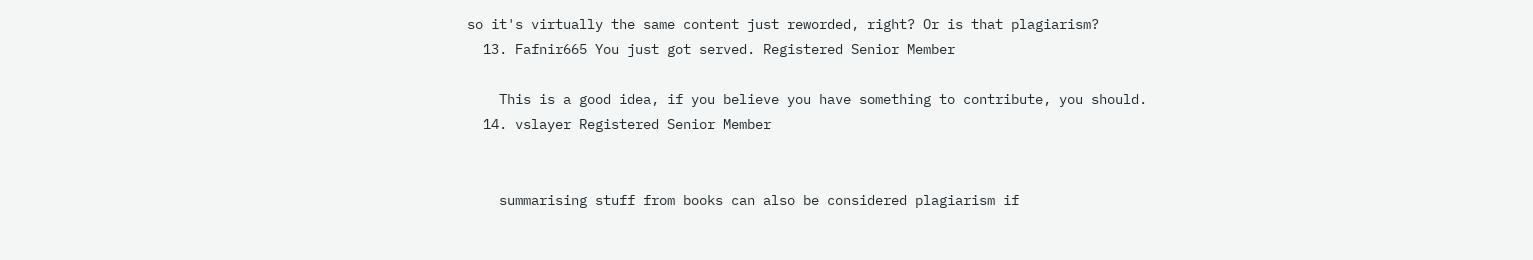so it's virtually the same content just reworded, right? Or is that plagiarism?
  13. Fafnir665 You just got served. Registered Senior Member

    This is a good idea, if you believe you have something to contribute, you should.
  14. vslayer Registered Senior Member


    summarising stuff from books can also be considered plagiarism if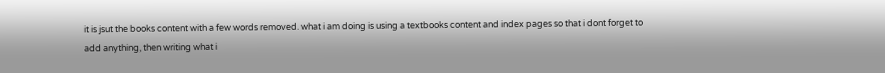it is jsut the books content with a few words removed. what i am doing is using a textbooks content and index pages so that i dont forget to add anything, then writing what i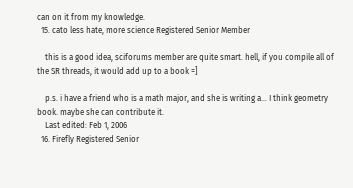can on it from my knowledge.
  15. cato less hate, more science Registered Senior Member

    this is a good idea, sciforums member are quite smart. hell, if you compile all of the SR threads, it would add up to a book =]

    p.s. i have a friend who is a math major, and she is writing a... I think geometry book. maybe she can contribute it.
    Last edited: Feb 1, 2006
  16. Firefly Registered Senior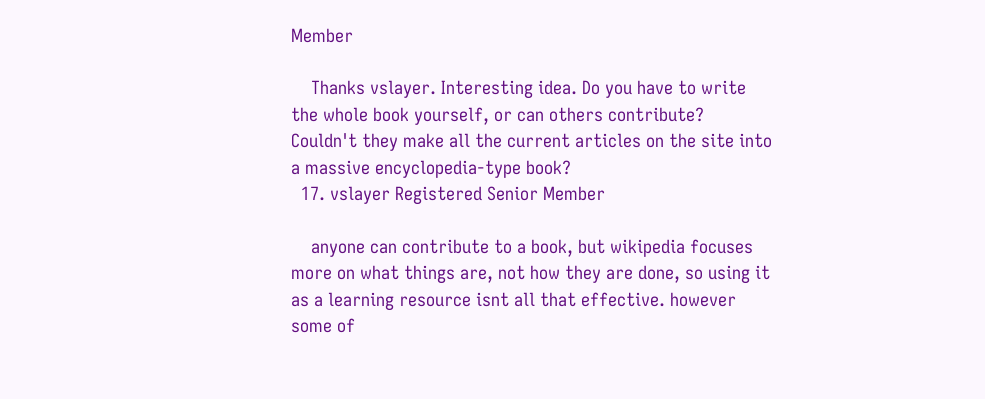Member

    Thanks vslayer. Interesting idea. Do you have to write the whole book yourself, or can others contribute? Couldn't they make all the current articles on the site into a massive encyclopedia-type book?
  17. vslayer Registered Senior Member

    anyone can contribute to a book, but wikipedia focuses more on what things are, not how they are done, so using it as a learning resource isnt all that effective. however some of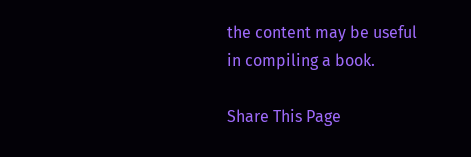the content may be useful in compiling a book.

Share This Page